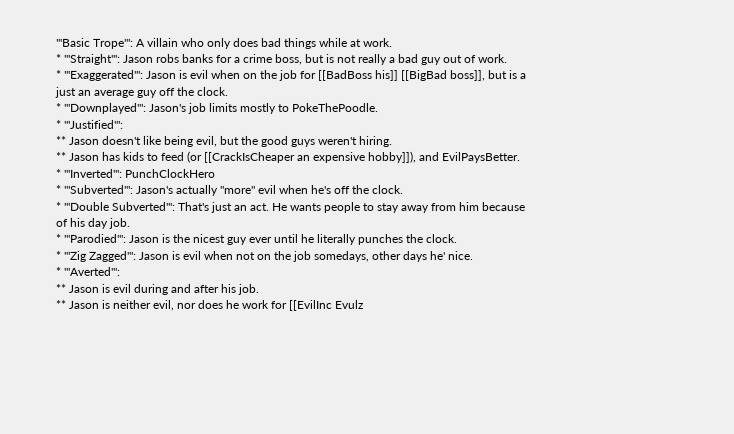'''Basic Trope''': A villain who only does bad things while at work.
* '''Straight''': Jason robs banks for a crime boss, but is not really a bad guy out of work.
* '''Exaggerated''': Jason is evil when on the job for [[BadBoss his]] [[BigBad boss]], but is a just an average guy off the clock.
* '''Downplayed''': Jason's job limits mostly to PokeThePoodle.
* '''Justified''':
** Jason doesn't like being evil, but the good guys weren't hiring.
** Jason has kids to feed (or [[CrackIsCheaper an expensive hobby]]), and EvilPaysBetter.
* '''Inverted''': PunchClockHero
* '''Subverted''': Jason's actually ''more'' evil when he's off the clock.
* '''Double Subverted''': That's just an act. He wants people to stay away from him because of his day job.
* '''Parodied''': Jason is the nicest guy ever until he literally punches the clock.
* '''Zig Zagged''': Jason is evil when not on the job somedays, other days he' nice.
* '''Averted''':
** Jason is evil during and after his job.
** Jason is neither evil, nor does he work for [[EvilInc Evulz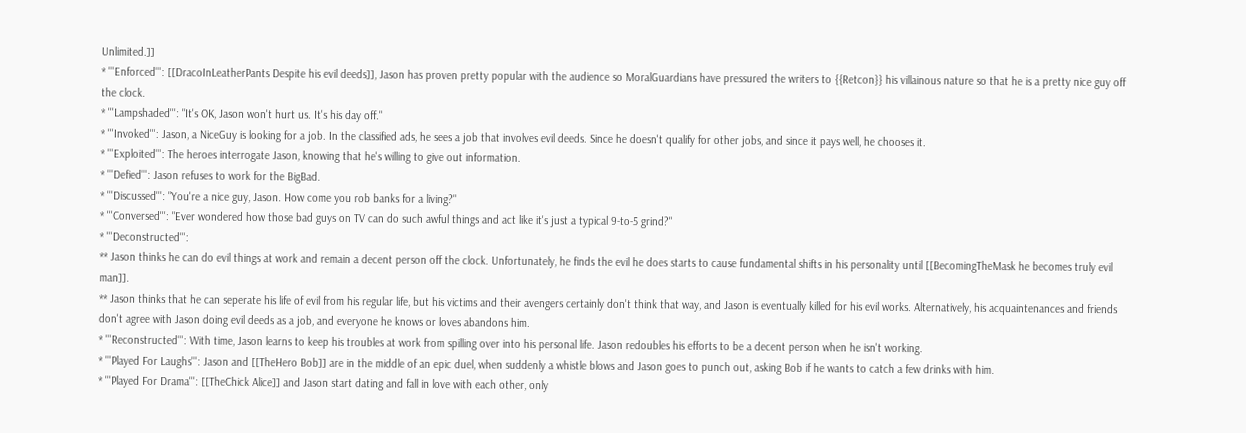Unlimited.]]
* '''Enforced''': [[DracoInLeatherPants Despite his evil deeds]], Jason has proven pretty popular with the audience so MoralGuardians have pressured the writers to {{Retcon}} his villainous nature so that he is a pretty nice guy off the clock.
* '''Lampshaded''': "It's OK, Jason won't hurt us. It's his day off."
* '''Invoked''': Jason, a NiceGuy is looking for a job. In the classified ads, he sees a job that involves evil deeds. Since he doesn't qualify for other jobs, and since it pays well, he chooses it.
* '''Exploited''': The heroes interrogate Jason, knowing that he's willing to give out information.
* '''Defied''': Jason refuses to work for the BigBad.
* '''Discussed''': "You're a nice guy, Jason. How come you rob banks for a living?"
* '''Conversed''': "Ever wondered how those bad guys on TV can do such awful things and act like it's just a typical 9-to-5 grind?"
* '''Deconstructed''':
** Jason thinks he can do evil things at work and remain a decent person off the clock. Unfortunately, he finds the evil he does starts to cause fundamental shifts in his personality until [[BecomingTheMask he becomes truly evil man]].
** Jason thinks that he can seperate his life of evil from his regular life, but his victims and their avengers certainly don't think that way, and Jason is eventually killed for his evil works. Alternatively, his acquaintenances and friends don't agree with Jason doing evil deeds as a job, and everyone he knows or loves abandons him.
* '''Reconstructed''': With time, Jason learns to keep his troubles at work from spilling over into his personal life. Jason redoubles his efforts to be a decent person when he isn't working.
* '''Played For Laughs''': Jason and [[TheHero Bob]] are in the middle of an epic duel, when suddenly a whistle blows and Jason goes to punch out, asking Bob if he wants to catch a few drinks with him.
* '''Played For Drama''': [[TheChick Alice]] and Jason start dating and fall in love with each other, only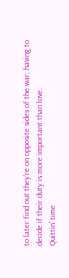to later find out they're on opposite sides of the war, having to decide if their duty is more important than love.
Quittin' time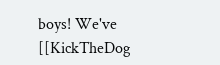boys! We've [[KickTheDog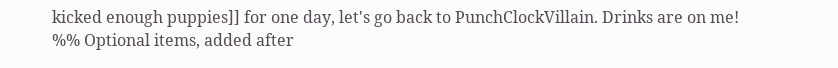kicked enough puppies]] for one day, let's go back to PunchClockVillain. Drinks are on me!
%% Optional items, added after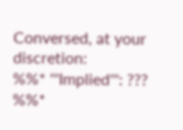Conversed, at your discretion:
%%* '''Implied''': ???
%%*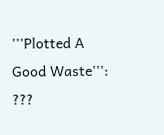'''Plotted A Good Waste''': ???